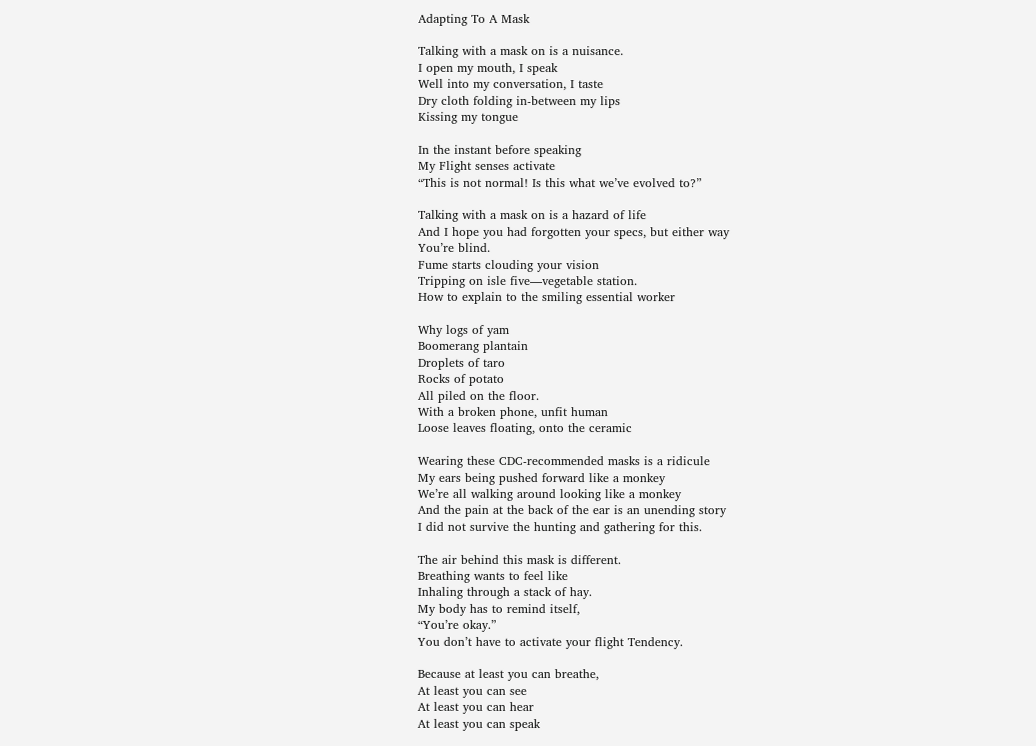Adapting To A Mask

Talking with a mask on is a nuisance.
I open my mouth, I speak
Well into my conversation, I taste
Dry cloth folding in-between my lips
Kissing my tongue

In the instant before speaking
My Flight senses activate
“This is not normal! Is this what we’ve evolved to?”

Talking with a mask on is a hazard of life
And I hope you had forgotten your specs, but either way
You’re blind.
Fume starts clouding your vision
Tripping on isle five—vegetable station.
How to explain to the smiling essential worker

Why logs of yam
Boomerang plantain
Droplets of taro
Rocks of potato
All piled on the floor.
With a broken phone, unfit human
Loose leaves floating, onto the ceramic

Wearing these CDC-recommended masks is a ridicule
My ears being pushed forward like a monkey
We’re all walking around looking like a monkey
And the pain at the back of the ear is an unending story
I did not survive the hunting and gathering for this.

The air behind this mask is different.
Breathing wants to feel like
Inhaling through a stack of hay.
My body has to remind itself,
“You’re okay.”
You don’t have to activate your flight Tendency.

Because at least you can breathe,
At least you can see
At least you can hear
At least you can speak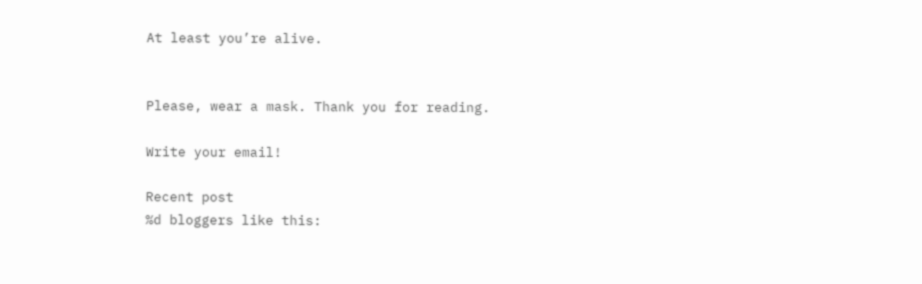At least you’re alive.


Please, wear a mask. Thank you for reading.

Write your email!

Recent post
%d bloggers like this: